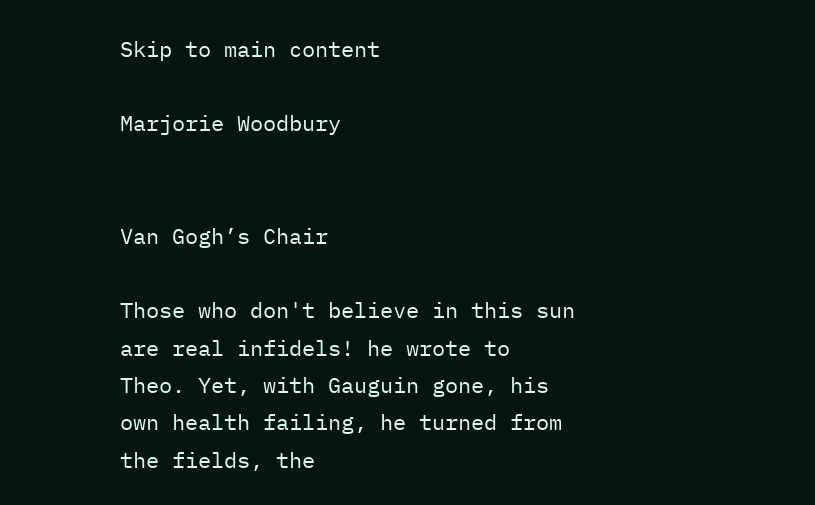Skip to main content

Marjorie Woodbury


Van Gogh’s Chair

Those who don't believe in this sun are real infidels! he wrote to Theo. Yet, with Gauguin gone, his own health failing, he turned from the fields, the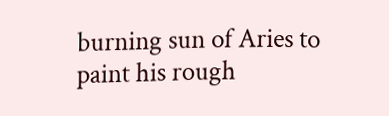burning sun of Aries to paint his rough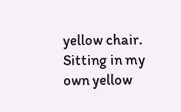yellow chair. Sitting in my own yellow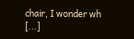chair, I wonder wh [...]